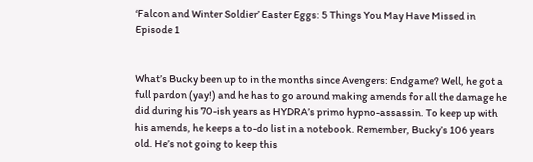‘Falcon and Winter Soldier’ Easter Eggs: 5 Things You May Have Missed in Episode 1


What’s Bucky been up to in the months since Avengers: Endgame? Well, he got a full pardon (yay!) and he has to go around making amends for all the damage he did during his 70-ish years as HYDRA’s primo hypno-assassin. To keep up with his amends, he keeps a to-do list in a notebook. Remember, Bucky’s 106 years old. He’s not going to keep this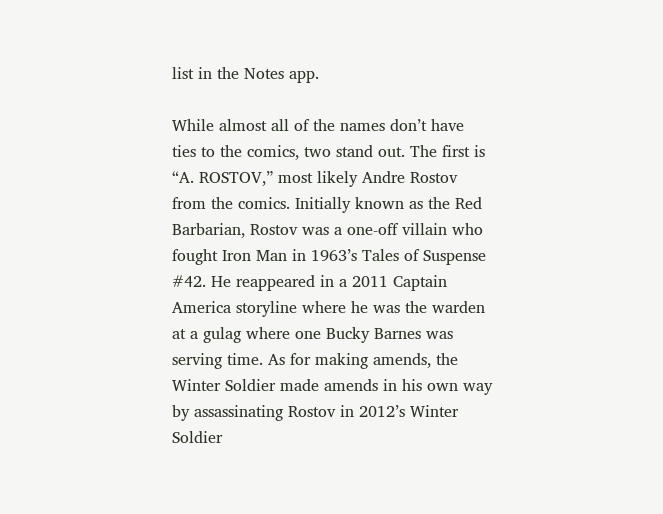list in the Notes app.

While almost all of the names don’t have ties to the comics, two stand out. The first is “A. ROSTOV,” most likely Andre Rostov from the comics. Initially known as the Red Barbarian, Rostov was a one-off villain who fought Iron Man in 1963’s Tales of Suspense #42. He reappeared in a 2011 Captain America storyline where he was the warden at a gulag where one Bucky Barnes was serving time. As for making amends, the Winter Soldier made amends in his own way by assassinating Rostov in 2012’s Winter Soldier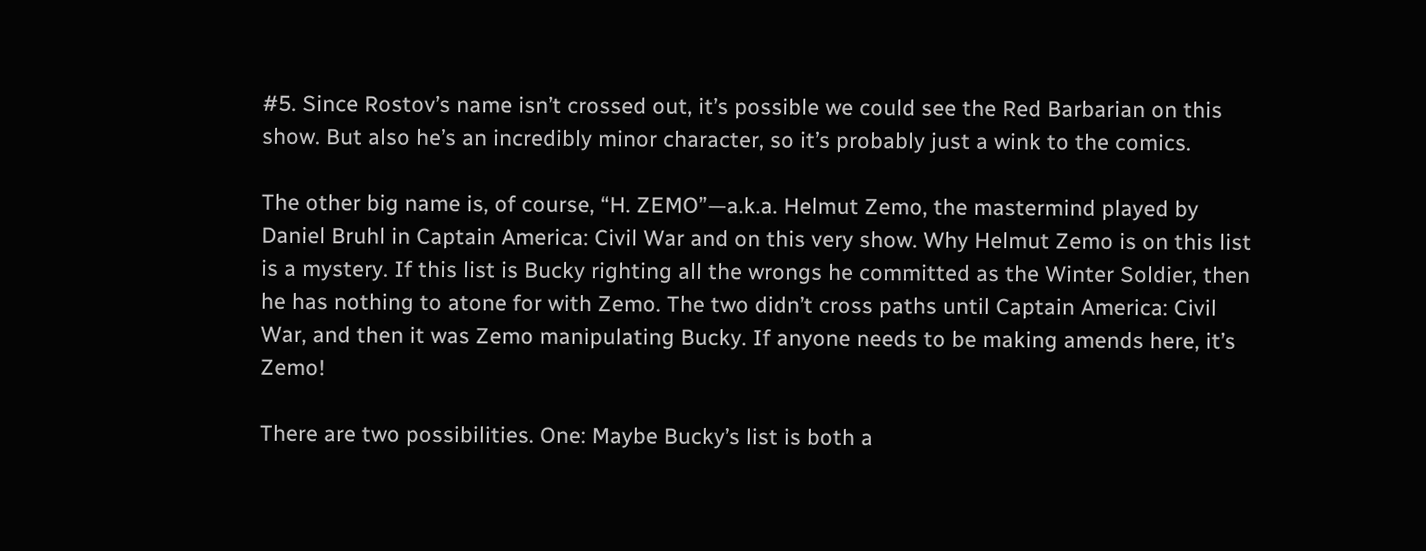#5. Since Rostov’s name isn’t crossed out, it’s possible we could see the Red Barbarian on this show. But also he’s an incredibly minor character, so it’s probably just a wink to the comics.

The other big name is, of course, “H. ZEMO”—a.k.a. Helmut Zemo, the mastermind played by Daniel Bruhl in Captain America: Civil War and on this very show. Why Helmut Zemo is on this list is a mystery. If this list is Bucky righting all the wrongs he committed as the Winter Soldier, then he has nothing to atone for with Zemo. The two didn’t cross paths until Captain America: Civil War, and then it was Zemo manipulating Bucky. If anyone needs to be making amends here, it’s Zemo!

There are two possibilities. One: Maybe Bucky’s list is both a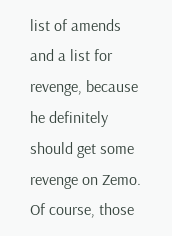list of amends and a list for revenge, because he definitely should get some revenge on Zemo. Of course, those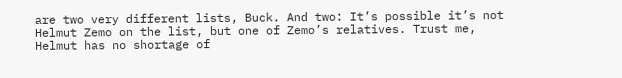are two very different lists, Buck. And two: It’s possible it’s not Helmut Zemo on the list, but one of Zemo’s relatives. Trust me, Helmut has no shortage of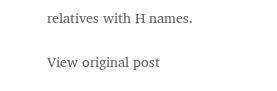relatives with H names.

View original post